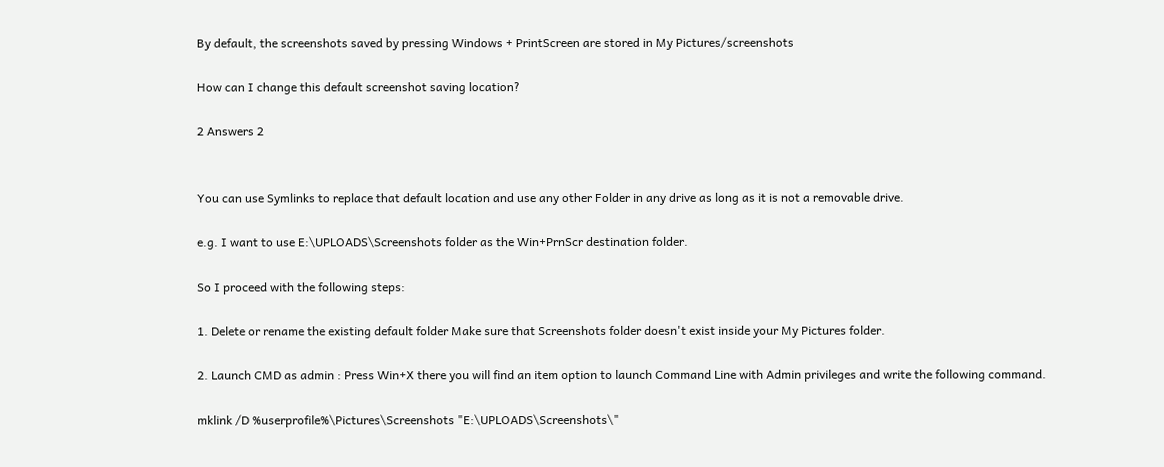By default, the screenshots saved by pressing Windows + PrintScreen are stored in My Pictures/screenshots

How can I change this default screenshot saving location?

2 Answers 2


You can use Symlinks to replace that default location and use any other Folder in any drive as long as it is not a removable drive.

e.g. I want to use E:\UPLOADS\Screenshots folder as the Win+PrnScr destination folder.

So I proceed with the following steps:

1. Delete or rename the existing default folder Make sure that Screenshots folder doesn't exist inside your My Pictures folder.

2. Launch CMD as admin : Press Win+X there you will find an item option to launch Command Line with Admin privileges and write the following command.

mklink /D %userprofile%\Pictures\Screenshots "E:\UPLOADS\Screenshots\"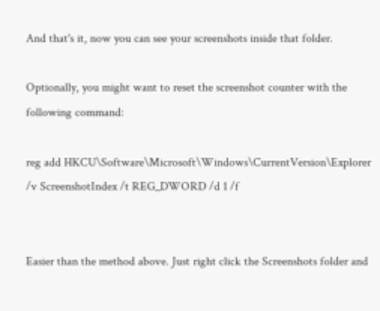And that's it, now you can see your screenshots inside that folder.

Optionally, you might want to reset the screenshot counter with the following command:

reg add HKCU\Software\Microsoft\Windows\CurrentVersion\Explorer /v ScreenshotIndex /t REG_DWORD /d 1 /f


Easier than the method above. Just right click the Screenshots folder and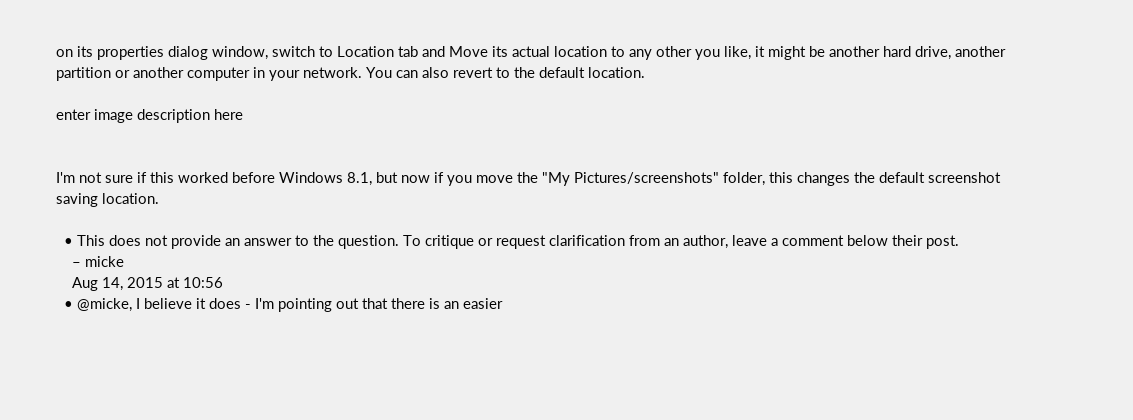on its properties dialog window, switch to Location tab and Move its actual location to any other you like, it might be another hard drive, another partition or another computer in your network. You can also revert to the default location.

enter image description here


I'm not sure if this worked before Windows 8.1, but now if you move the "My Pictures/screenshots" folder, this changes the default screenshot saving location.

  • This does not provide an answer to the question. To critique or request clarification from an author, leave a comment below their post.
    – micke
    Aug 14, 2015 at 10:56
  • @micke, I believe it does - I'm pointing out that there is an easier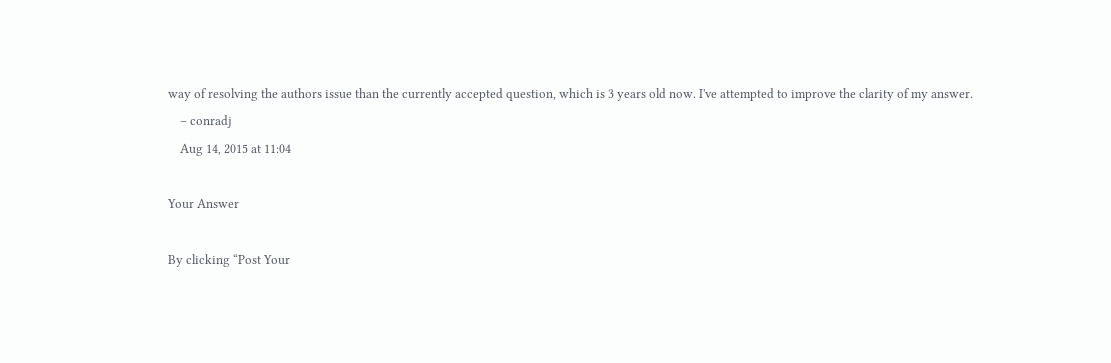way of resolving the authors issue than the currently accepted question, which is 3 years old now. I've attempted to improve the clarity of my answer.
    – conradj
    Aug 14, 2015 at 11:04

Your Answer

By clicking “Post Your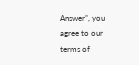Answer”, you agree to our terms of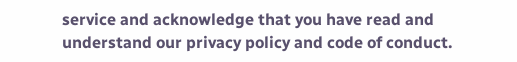service and acknowledge that you have read and understand our privacy policy and code of conduct.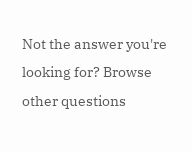Not the answer you're looking for? Browse other questions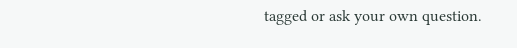tagged or ask your own question.